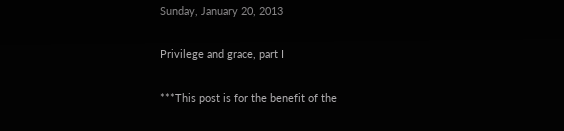Sunday, January 20, 2013

Privilege and grace, part I

***This post is for the benefit of the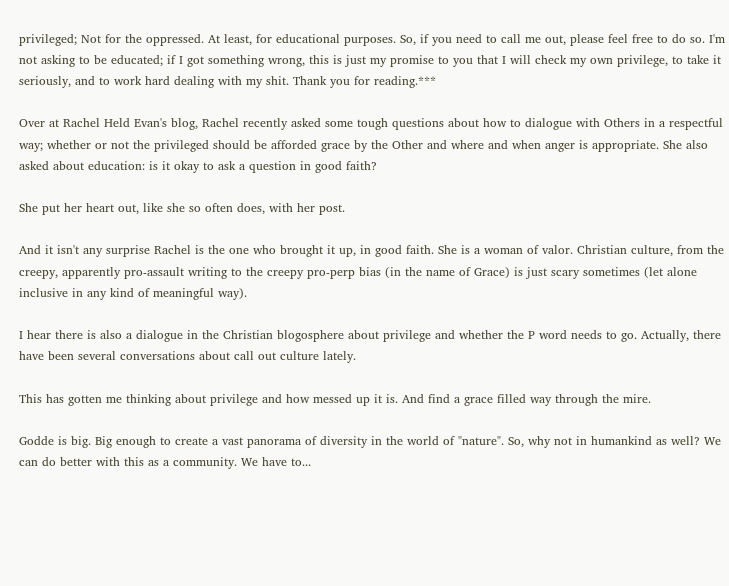privileged; Not for the oppressed. At least, for educational purposes. So, if you need to call me out, please feel free to do so. I'm not asking to be educated; if I got something wrong, this is just my promise to you that I will check my own privilege, to take it seriously, and to work hard dealing with my shit. Thank you for reading.***

Over at Rachel Held Evan's blog, Rachel recently asked some tough questions about how to dialogue with Others in a respectful way; whether or not the privileged should be afforded grace by the Other and where and when anger is appropriate. She also asked about education: is it okay to ask a question in good faith?

She put her heart out, like she so often does, with her post.

And it isn't any surprise Rachel is the one who brought it up, in good faith. She is a woman of valor. Christian culture, from the creepy, apparently pro-assault writing to the creepy pro-perp bias (in the name of Grace) is just scary sometimes (let alone inclusive in any kind of meaningful way).

I hear there is also a dialogue in the Christian blogosphere about privilege and whether the P word needs to go. Actually, there have been several conversations about call out culture lately.

This has gotten me thinking about privilege and how messed up it is. And find a grace filled way through the mire.

Godde is big. Big enough to create a vast panorama of diversity in the world of "nature". So, why not in humankind as well? We can do better with this as a community. We have to...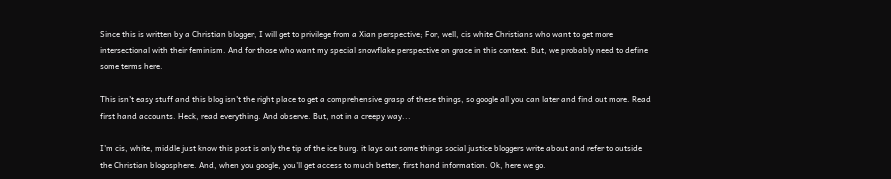Since this is written by a Christian blogger, I will get to privilege from a Xian perspective; For, well, cis white Christians who want to get more intersectional with their feminism. And for those who want my special snowflake perspective on grace in this context. But, we probably need to define some terms here.

This isn't easy stuff and this blog isn't the right place to get a comprehensive grasp of these things, so google all you can later and find out more. Read first hand accounts. Heck, read everything. And observe. But, not in a creepy way...

I'm cis, white, middle just know this post is only the tip of the ice burg. it lays out some things social justice bloggers write about and refer to outside the Christian blogosphere. And, when you google, you'll get access to much better, first hand information. Ok, here we go.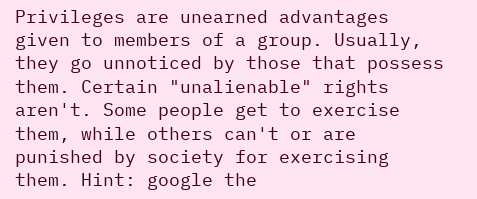Privileges are unearned advantages given to members of a group. Usually, they go unnoticed by those that possess them. Certain "unalienable" rights aren't. Some people get to exercise them, while others can't or are punished by society for exercising them. Hint: google the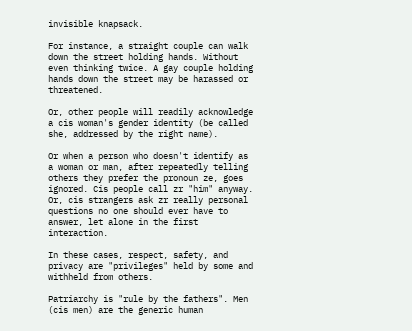invisible knapsack.

For instance, a straight couple can walk down the street holding hands. Without even thinking twice. A gay couple holding hands down the street may be harassed or threatened.

Or, other people will readily acknowledge a cis woman's gender identity (be called she, addressed by the right name).

Or when a person who doesn't identify as a woman or man, after repeatedly telling others they prefer the pronoun ze, goes ignored. Cis people call zr "him" anyway. Or, cis strangers ask zr really personal questions no one should ever have to answer, let alone in the first interaction.

In these cases, respect, safety, and privacy are "privileges" held by some and withheld from others.

Patriarchy is "rule by the fathers". Men (cis men) are the generic human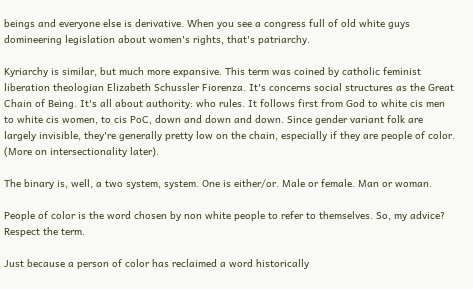beings and everyone else is derivative. When you see a congress full of old white guys domineering legislation about women's rights, that's patriarchy.

Kyriarchy is similar, but much more expansive. This term was coined by catholic feminist liberation theologian Elizabeth Schussler Fiorenza. It's concerns social structures as the Great Chain of Being. It's all about authority: who rules. It follows first from God to white cis men to white cis women, to cis PoC, down and down and down. Since gender variant folk are largely invisible, they're generally pretty low on the chain, especially if they are people of color. (More on intersectionality later).

The binary is, well, a two system, system. One is either/or. Male or female. Man or woman.

People of color is the word chosen by non white people to refer to themselves. So, my advice? Respect the term.

Just because a person of color has reclaimed a word historically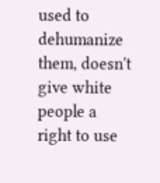used to dehumanize them, doesn't give white people a right to use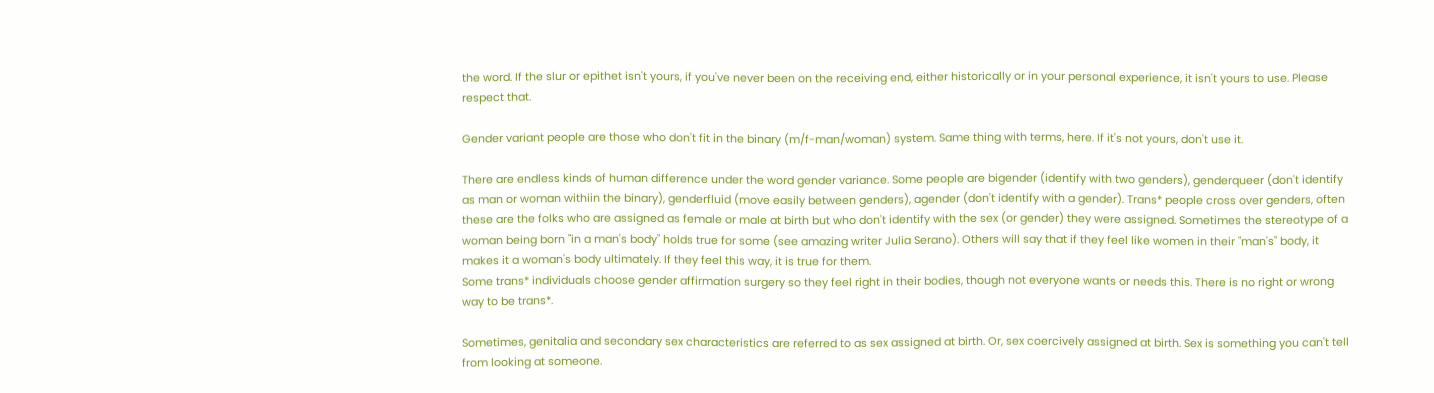the word. If the slur or epithet isn't yours, if you've never been on the receiving end, either historically or in your personal experience, it isn't yours to use. Please respect that.

Gender variant people are those who don't fit in the binary (m/f-man/woman) system. Same thing with terms, here. If it's not yours, don't use it.

There are endless kinds of human difference under the word gender variance. Some people are bigender (identify with two genders), genderqueer (don't identify as man or woman withiin the binary), genderfluid (move easily between genders), agender (don't identify with a gender). Trans* people cross over genders, often these are the folks who are assigned as female or male at birth but who don't identify with the sex (or gender) they were assigned. Sometimes the stereotype of a woman being born "in a man's body" holds true for some (see amazing writer Julia Serano). Others will say that if they feel like women in their "man's" body, it makes it a woman's body ultimately. If they feel this way, it is true for them.
Some trans* individuals choose gender affirmation surgery so they feel right in their bodies, though not everyone wants or needs this. There is no right or wrong way to be trans*.

Sometimes, genitalia and secondary sex characteristics are referred to as sex assigned at birth. Or, sex coercively assigned at birth. Sex is something you can't tell from looking at someone.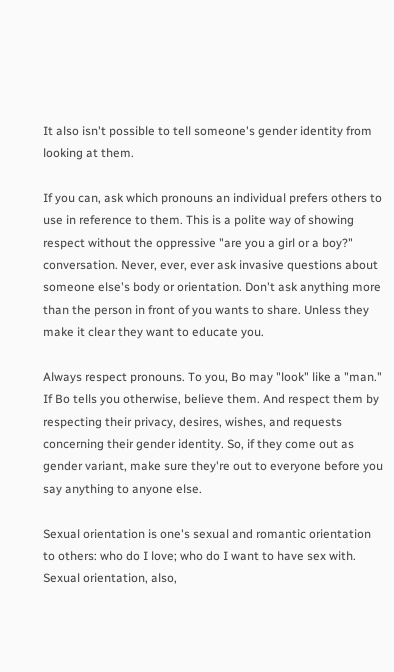It also isn't possible to tell someone's gender identity from looking at them.

If you can, ask which pronouns an individual prefers others to use in reference to them. This is a polite way of showing respect without the oppressive "are you a girl or a boy?" conversation. Never, ever, ever ask invasive questions about someone else's body or orientation. Don't ask anything more than the person in front of you wants to share. Unless they make it clear they want to educate you.

Always respect pronouns. To you, Bo may "look" like a "man." If Bo tells you otherwise, believe them. And respect them by respecting their privacy, desires, wishes, and requests concerning their gender identity. So, if they come out as gender variant, make sure they're out to everyone before you say anything to anyone else.

Sexual orientation is one's sexual and romantic orientation to others: who do I love; who do I want to have sex with. Sexual orientation, also,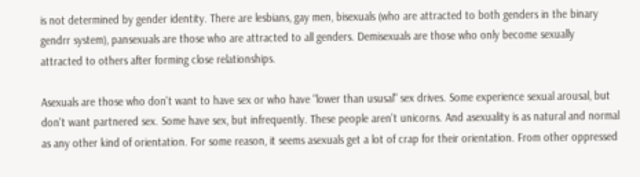is not determined by gender identity. There are lesbians, gay men, bisexuals (who are attracted to both genders in the binary gendrr system), pansexuals are those who are attracted to all genders. Demisexuals are those who only become sexually attracted to others after forming close relationships.

Asexuals are those who don't want to have sex or who have "lower than ususal" sex drives. Some experience sexual arousal, but don't want partnered sex. Some have sex, but infrequently. These people aren't unicorns. And asexuality is as natural and normal as any other kind of orientation. For some reason, it seems asexuals get a lot of crap for their orientation. From other oppressed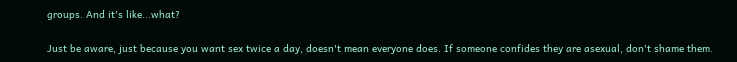groups. And it's like...what?

Just be aware, just because you want sex twice a day, doesn't mean everyone does. If someone confides they are asexual, don't shame them.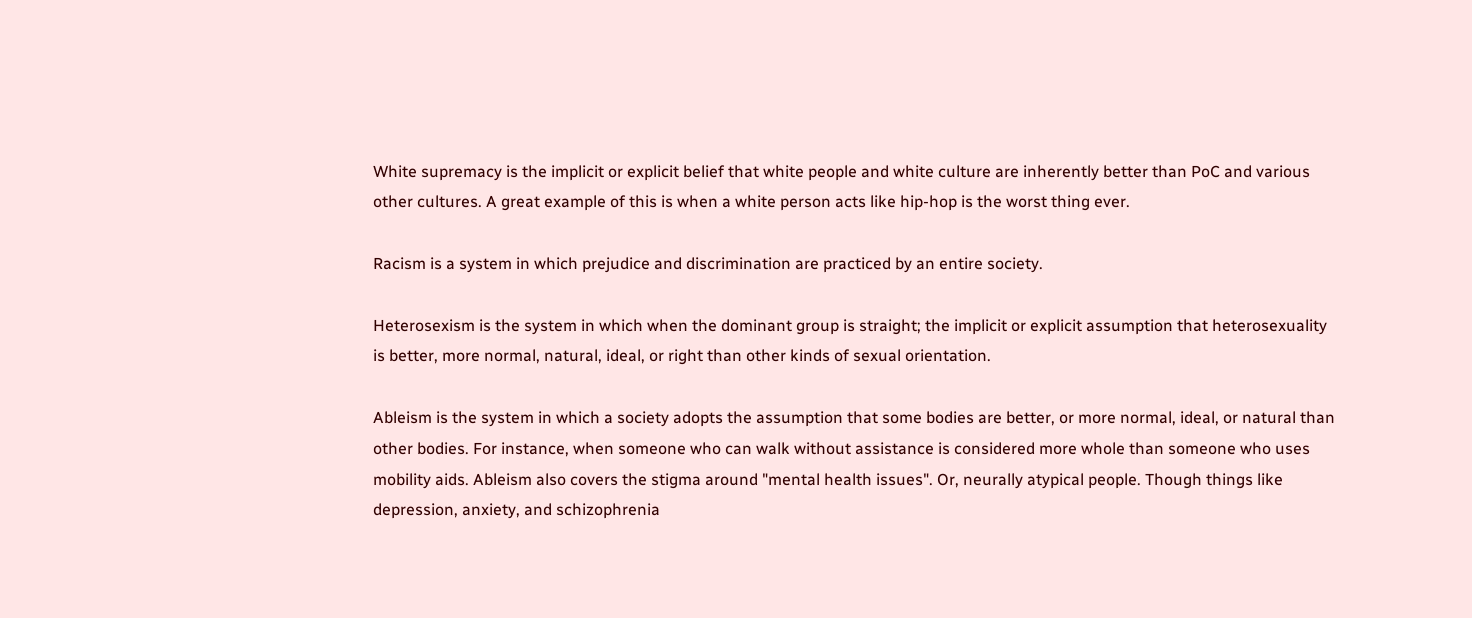White supremacy is the implicit or explicit belief that white people and white culture are inherently better than PoC and various other cultures. A great example of this is when a white person acts like hip-hop is the worst thing ever.

Racism is a system in which prejudice and discrimination are practiced by an entire society.

Heterosexism is the system in which when the dominant group is straight; the implicit or explicit assumption that heterosexuality is better, more normal, natural, ideal, or right than other kinds of sexual orientation.

Ableism is the system in which a society adopts the assumption that some bodies are better, or more normal, ideal, or natural than other bodies. For instance, when someone who can walk without assistance is considered more whole than someone who uses mobility aids. Ableism also covers the stigma around "mental health issues". Or, neurally atypical people. Though things like depression, anxiety, and schizophrenia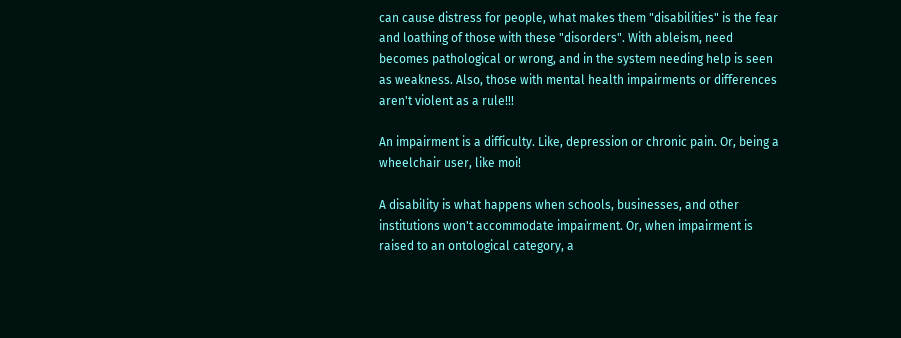can cause distress for people, what makes them "disabilities" is the fear and loathing of those with these "disorders". With ableism, need becomes pathological or wrong, and in the system needing help is seen as weakness. Also, those with mental health impairments or differences aren't violent as a rule!!!

An impairment is a difficulty. Like, depression or chronic pain. Or, being a wheelchair user, like moi!

A disability is what happens when schools, businesses, and other institutions won't accommodate impairment. Or, when impairment is raised to an ontological category, a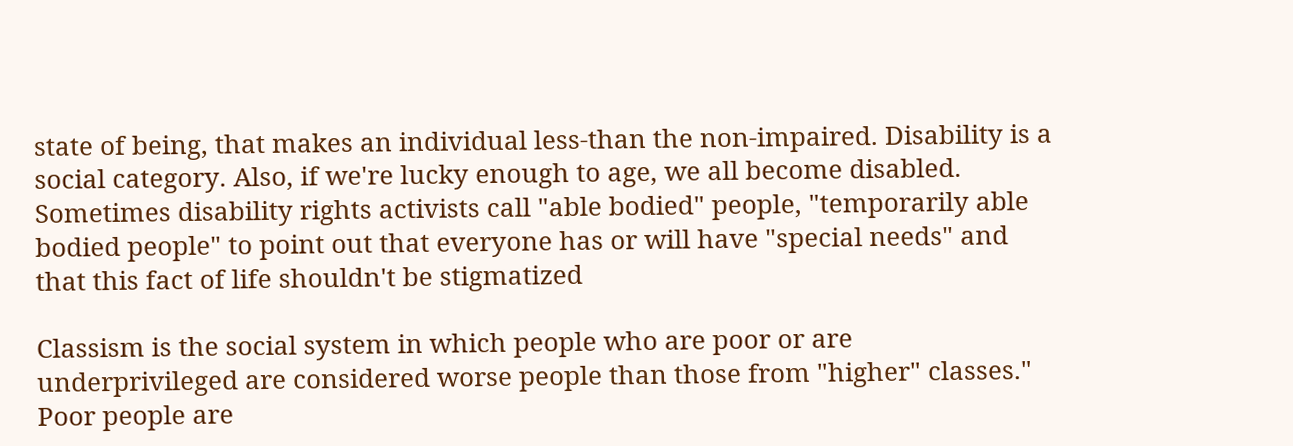state of being, that makes an individual less-than the non-impaired. Disability is a social category. Also, if we're lucky enough to age, we all become disabled. Sometimes disability rights activists call "able bodied" people, "temporarily able bodied people" to point out that everyone has or will have "special needs" and that this fact of life shouldn't be stigmatized

Classism is the social system in which people who are poor or are underprivileged are considered worse people than those from "higher" classes." Poor people are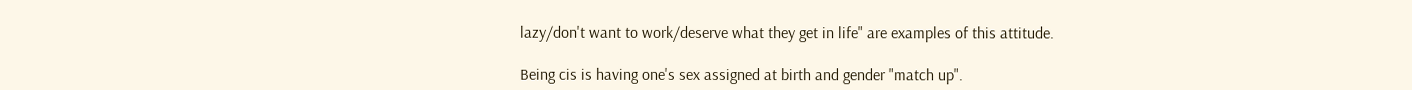lazy/don't want to work/deserve what they get in life" are examples of this attitude.

Being cis is having one's sex assigned at birth and gender "match up".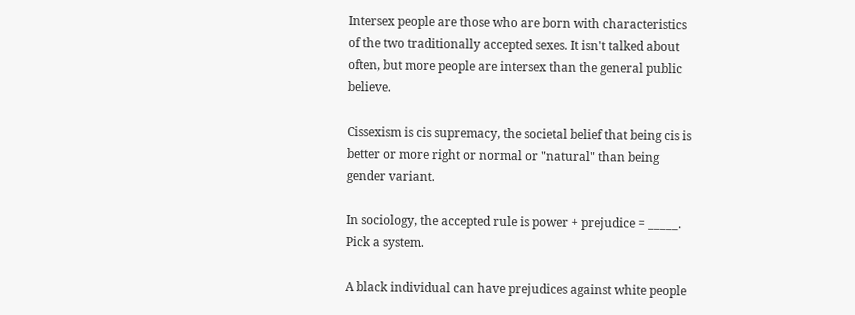Intersex people are those who are born with characteristics of the two traditionally accepted sexes. It isn't talked about often, but more people are intersex than the general public believe.

Cissexism is cis supremacy, the societal belief that being cis is better or more right or normal or "natural" than being gender variant.

In sociology, the accepted rule is power + prejudice = _____. Pick a system.

A black individual can have prejudices against white people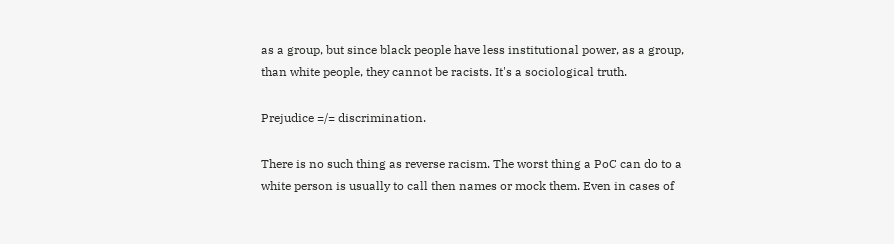as a group, but since black people have less institutional power, as a group, than white people, they cannot be racists. It's a sociological truth.

Prejudice =/= discrimination.

There is no such thing as reverse racism. The worst thing a PoC can do to a white person is usually to call then names or mock them. Even in cases of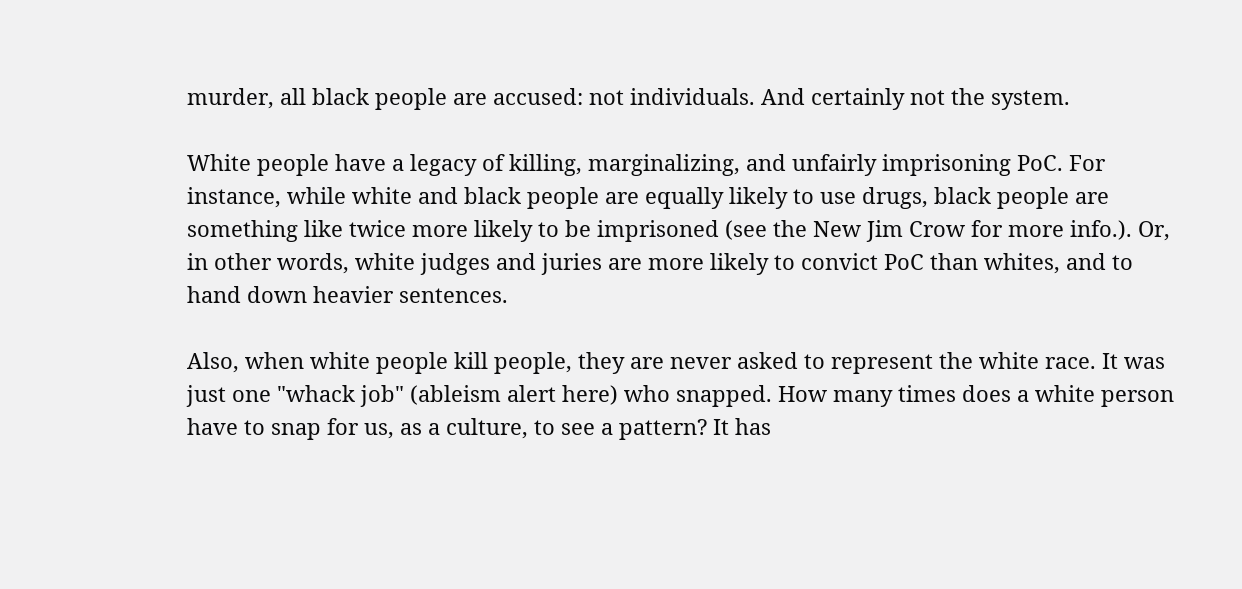murder, all black people are accused: not individuals. And certainly not the system.

White people have a legacy of killing, marginalizing, and unfairly imprisoning PoC. For instance, while white and black people are equally likely to use drugs, black people are something like twice more likely to be imprisoned (see the New Jim Crow for more info.). Or, in other words, white judges and juries are more likely to convict PoC than whites, and to hand down heavier sentences.

Also, when white people kill people, they are never asked to represent the white race. It was just one "whack job" (ableism alert here) who snapped. How many times does a white person have to snap for us, as a culture, to see a pattern? It has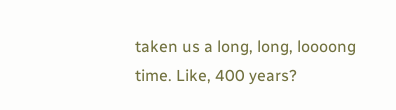taken us a long, long, loooong time. Like, 400 years?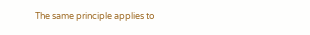The same principle applies to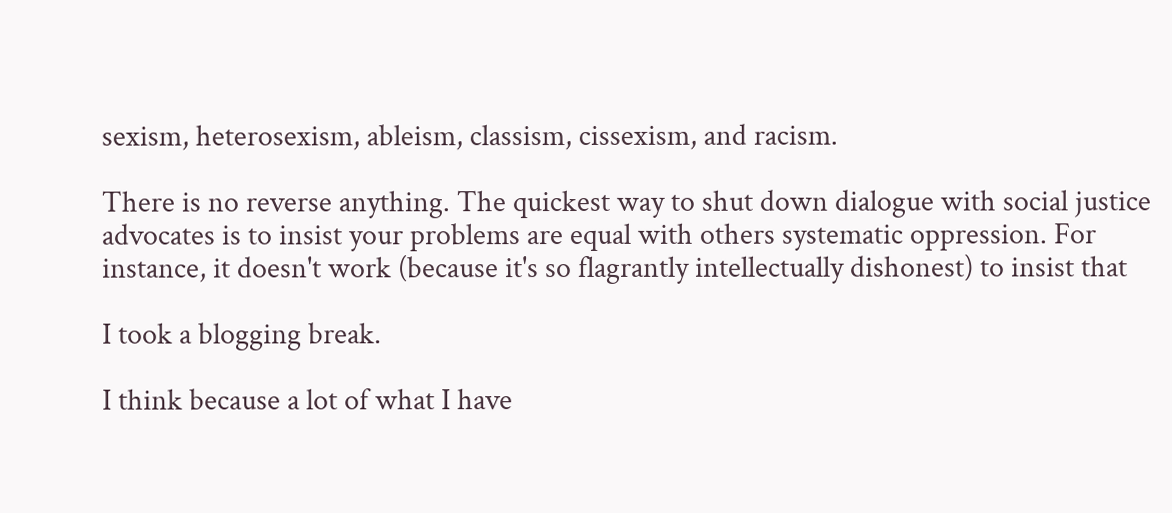sexism, heterosexism, ableism, classism, cissexism, and racism.

There is no reverse anything. The quickest way to shut down dialogue with social justice advocates is to insist your problems are equal with others systematic oppression. For instance, it doesn't work (because it's so flagrantly intellectually dishonest) to insist that

I took a blogging break.

I think because a lot of what I have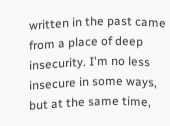written in the past came from a place of deep insecurity. I'm no less insecure in some ways, but at the same time,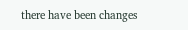there have been changes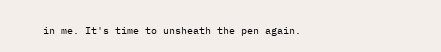in me. It's time to unsheath the pen again.